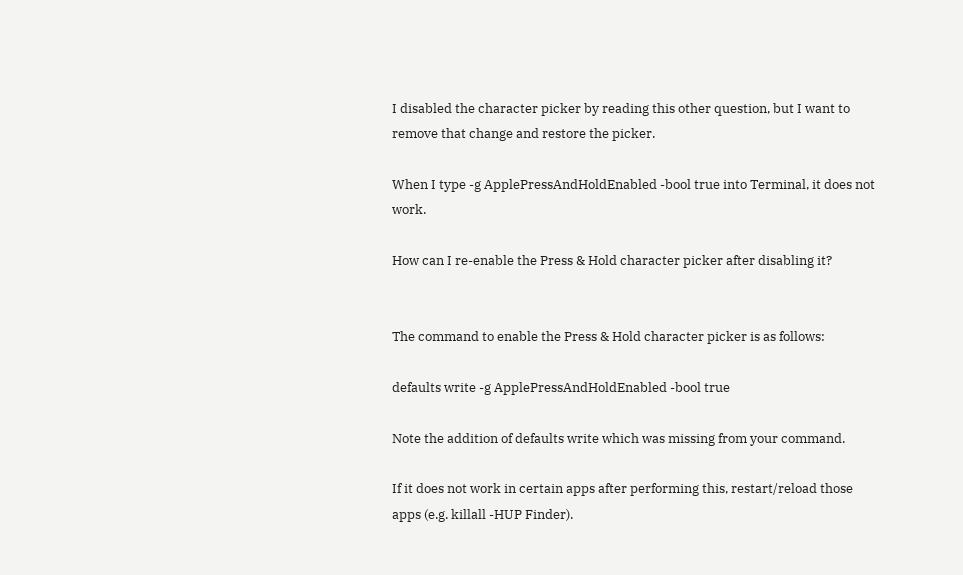I disabled the character picker by reading this other question, but I want to remove that change and restore the picker.

When I type -g ApplePressAndHoldEnabled -bool true into Terminal, it does not work.

How can I re-enable the Press & Hold character picker after disabling it?


The command to enable the Press & Hold character picker is as follows:

defaults write -g ApplePressAndHoldEnabled -bool true

Note the addition of defaults write which was missing from your command.

If it does not work in certain apps after performing this, restart/reload those apps (e.g. killall -HUP Finder).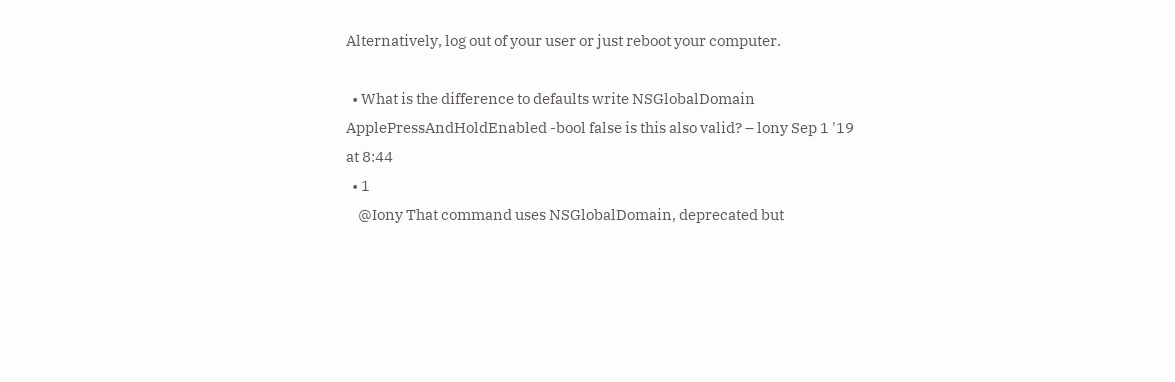Alternatively, log out of your user or just reboot your computer.

  • What is the difference to defaults write NSGlobalDomain ApplePressAndHoldEnabled -bool false is this also valid? – lony Sep 1 '19 at 8:44
  • 1
    @Iony That command uses NSGlobalDomain, deprecated but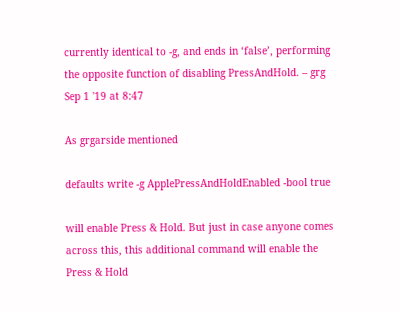currently identical to -g, and ends in ‘false’, performing the opposite function of disabling PressAndHold. – grg Sep 1 '19 at 8:47

As grgarside mentioned

defaults write -g ApplePressAndHoldEnabled -bool true

will enable Press & Hold. But just in case anyone comes across this, this additional command will enable the Press & Hold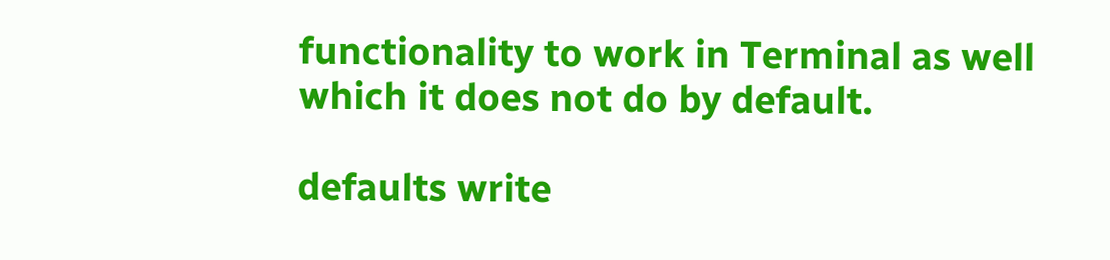functionality to work in Terminal as well which it does not do by default.

defaults write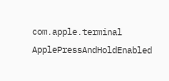com.apple.terminal ApplePressAndHoldEnabled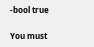-bool true

You must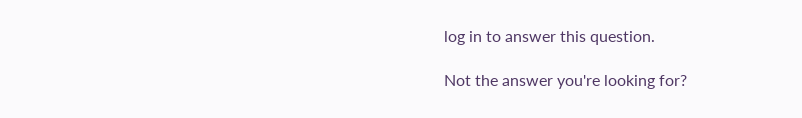log in to answer this question.

Not the answer you're looking for?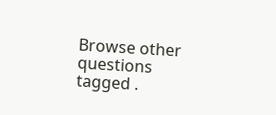Browse other questions tagged .